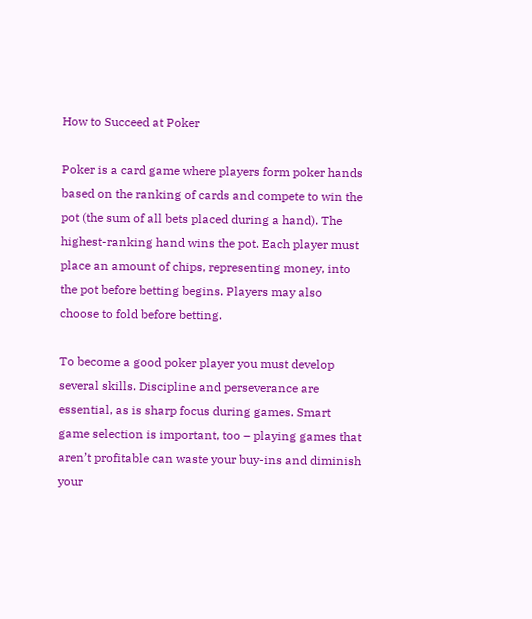How to Succeed at Poker

Poker is a card game where players form poker hands based on the ranking of cards and compete to win the pot (the sum of all bets placed during a hand). The highest-ranking hand wins the pot. Each player must place an amount of chips, representing money, into the pot before betting begins. Players may also choose to fold before betting.

To become a good poker player you must develop several skills. Discipline and perseverance are essential, as is sharp focus during games. Smart game selection is important, too – playing games that aren’t profitable can waste your buy-ins and diminish your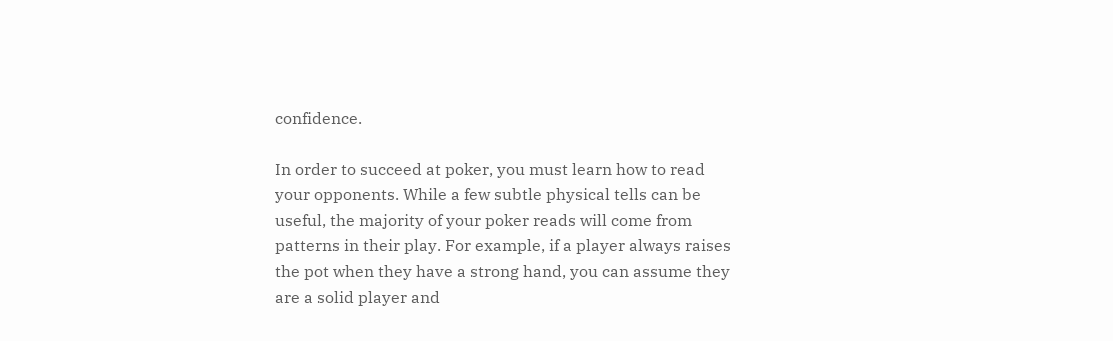confidence.

In order to succeed at poker, you must learn how to read your opponents. While a few subtle physical tells can be useful, the majority of your poker reads will come from patterns in their play. For example, if a player always raises the pot when they have a strong hand, you can assume they are a solid player and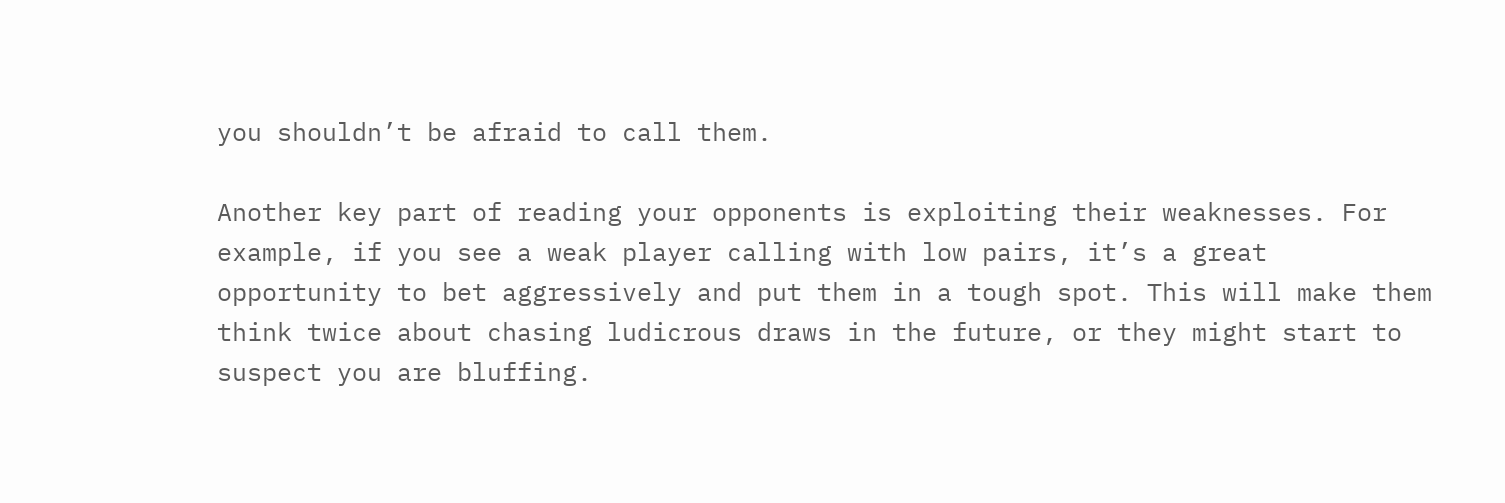you shouldn’t be afraid to call them.

Another key part of reading your opponents is exploiting their weaknesses. For example, if you see a weak player calling with low pairs, it’s a great opportunity to bet aggressively and put them in a tough spot. This will make them think twice about chasing ludicrous draws in the future, or they might start to suspect you are bluffing.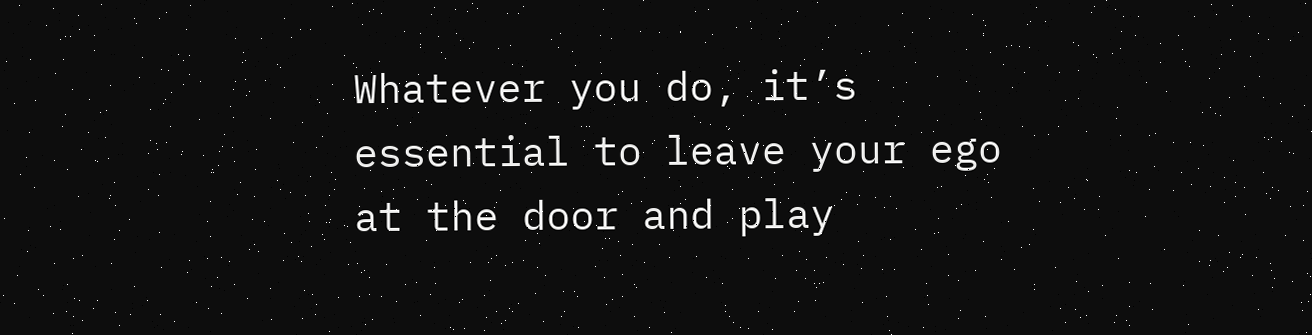Whatever you do, it’s essential to leave your ego at the door and play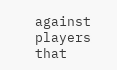against players that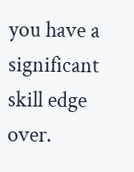you have a significant skill edge over.